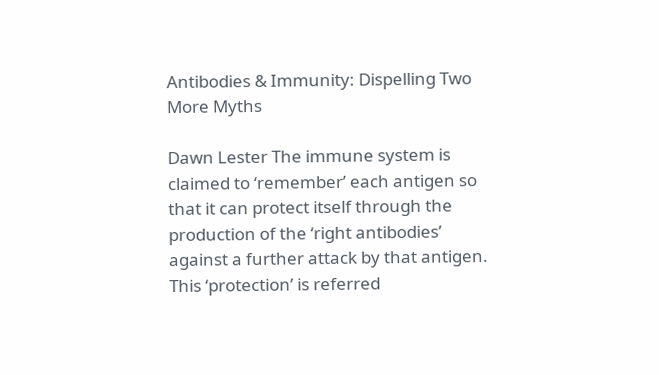Antibodies & Immunity: Dispelling Two More Myths

Dawn Lester The immune system is claimed to ‘remember’ each antigen so that it can protect itself through the production of the ‘right antibodies’ against a further attack by that antigen. This ‘protection’ is referred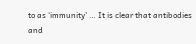to as ‘immunity’ … It is clear that antibodies and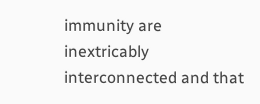immunity are inextricably interconnected and that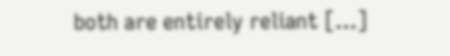both are entirely reliant […]